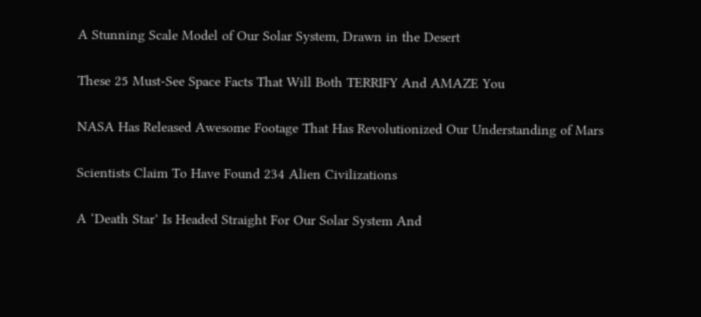A Stunning Scale Model of Our Solar System, Drawn in the Desert

These 25 Must-See Space Facts That Will Both TERRIFY And AMAZE You

NASA Has Released Awesome Footage That Has Revolutionized Our Understanding of Mars

Scientists Claim To Have Found 234 Alien Civilizations

A ‘Death Star’ Is Headed Straight For Our Solar System And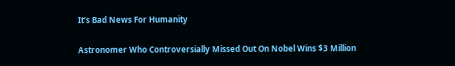It’s Bad News For Humanity

Astronomer Who Controversially Missed Out On Nobel Wins $3 Million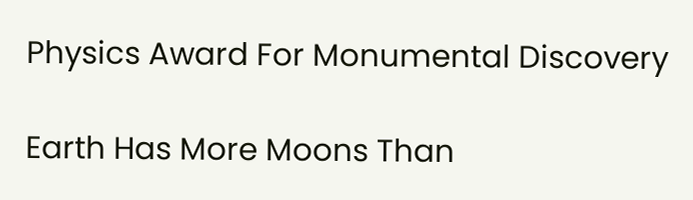Physics Award For Monumental Discovery

Earth Has More Moons Than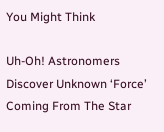You Might Think

Uh-Oh! Astronomers Discover Unknown ‘Force’ Coming From The Star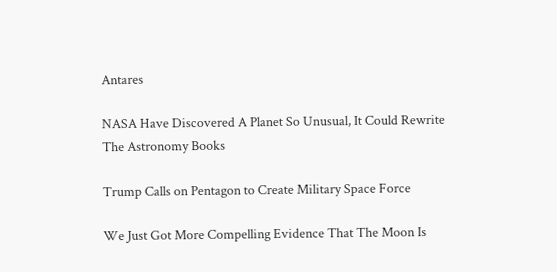Antares

NASA Have Discovered A Planet So Unusual, It Could Rewrite The Astronomy Books

Trump Calls on Pentagon to Create Military Space Force

We Just Got More Compelling Evidence That The Moon Is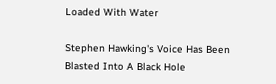Loaded With Water

Stephen Hawking's Voice Has Been Blasted Into A Black Hole